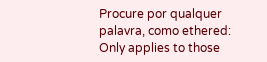Procure por qualquer palavra, como ethered:
Only applies to those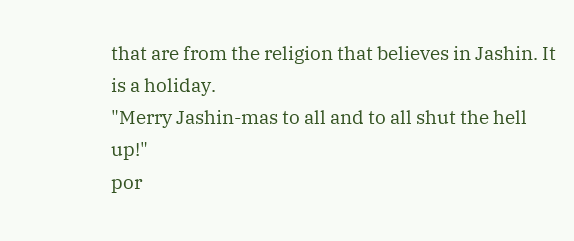that are from the religion that believes in Jashin. It is a holiday.
"Merry Jashin-mas to all and to all shut the hell up!"
por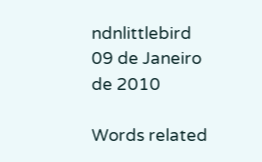ndnlittlebird 09 de Janeiro de 2010

Words related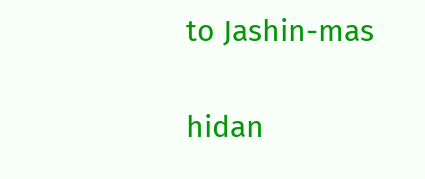to Jashin-mas

hidan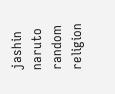jashin naruto random religion